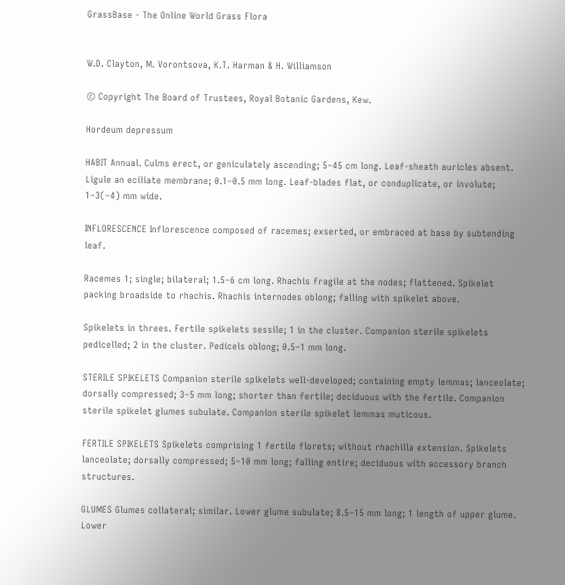GrassBase - The Online World Grass Flora


W.D. Clayton, M. Vorontsova, K.T. Harman & H. Williamson

© Copyright The Board of Trustees, Royal Botanic Gardens, Kew.

Hordeum depressum

HABIT Annual. Culms erect, or geniculately ascending; 5–45 cm long. Leaf-sheath auricles absent. Ligule an eciliate membrane; 0.1–0.5 mm long. Leaf-blades flat, or conduplicate, or involute; 1–3(–4) mm wide.

INFLORESCENCE Inflorescence composed of racemes; exserted, or embraced at base by subtending leaf.

Racemes 1; single; bilateral; 1.5–6 cm long. Rhachis fragile at the nodes; flattened. Spikelet packing broadside to rhachis. Rhachis internodes oblong; falling with spikelet above.

Spikelets in threes. Fertile spikelets sessile; 1 in the cluster. Companion sterile spikelets pedicelled; 2 in the cluster. Pedicels oblong; 0.5–1 mm long.

STERILE SPIKELETS Companion sterile spikelets well-developed; containing empty lemmas; lanceolate; dorsally compressed; 3–5 mm long; shorter than fertile; deciduous with the fertile. Companion sterile spikelet glumes subulate. Companion sterile spikelet lemmas muticous.

FERTILE SPIKELETS Spikelets comprising 1 fertile florets; without rhachilla extension. Spikelets lanceolate; dorsally compressed; 5–10 mm long; falling entire; deciduous with accessory branch structures.

GLUMES Glumes collateral; similar. Lower glume subulate; 8.5–15 mm long; 1 length of upper glume. Lower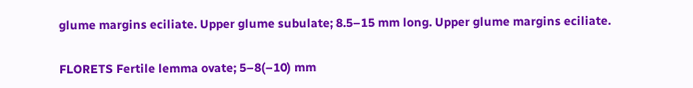glume margins eciliate. Upper glume subulate; 8.5–15 mm long. Upper glume margins eciliate.

FLORETS Fertile lemma ovate; 5–8(–10) mm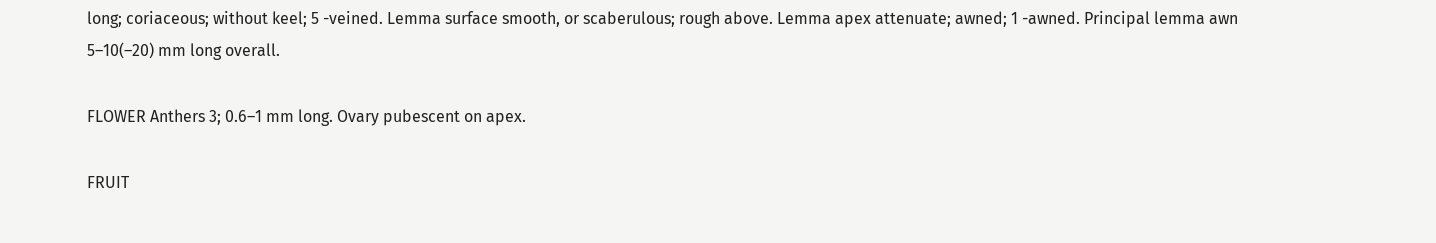long; coriaceous; without keel; 5 -veined. Lemma surface smooth, or scaberulous; rough above. Lemma apex attenuate; awned; 1 -awned. Principal lemma awn 5–10(–20) mm long overall.

FLOWER Anthers 3; 0.6–1 mm long. Ovary pubescent on apex.

FRUIT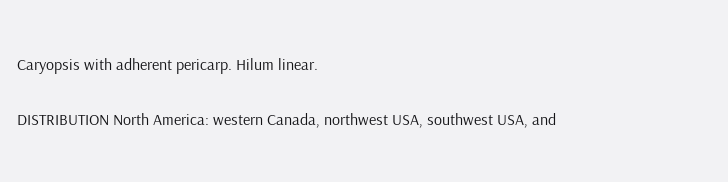Caryopsis with adherent pericarp. Hilum linear.

DISTRIBUTION North America: western Canada, northwest USA, southwest USA, and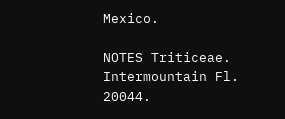Mexico.

NOTES Triticeae. Intermountain Fl. 20044.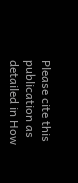Please cite this publication as detailed in How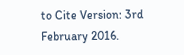to Cite Version: 3rd February 2016.